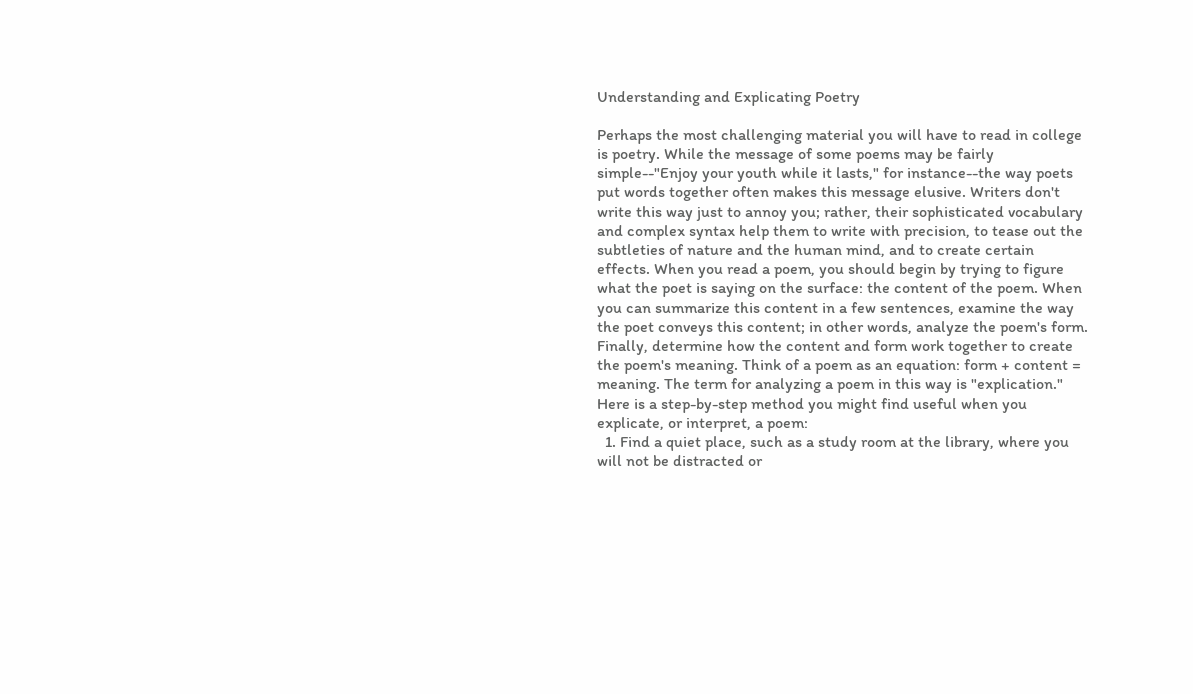Understanding and Explicating Poetry

Perhaps the most challenging material you will have to read in college is poetry. While the message of some poems may be fairly simple--"Enjoy your youth while it lasts," for instance--the way poets put words together often makes this message elusive. Writers don't write this way just to annoy you; rather, their sophisticated vocabulary and complex syntax help them to write with precision, to tease out the subtleties of nature and the human mind, and to create certain effects. When you read a poem, you should begin by trying to figure what the poet is saying on the surface: the content of the poem. When you can summarize this content in a few sentences, examine the way the poet conveys this content; in other words, analyze the poem's form. Finally, determine how the content and form work together to create the poem's meaning. Think of a poem as an equation: form + content = meaning. The term for analyzing a poem in this way is "explication." Here is a step-by-step method you might find useful when you explicate, or interpret, a poem:
  1. Find a quiet place, such as a study room at the library, where you will not be distracted or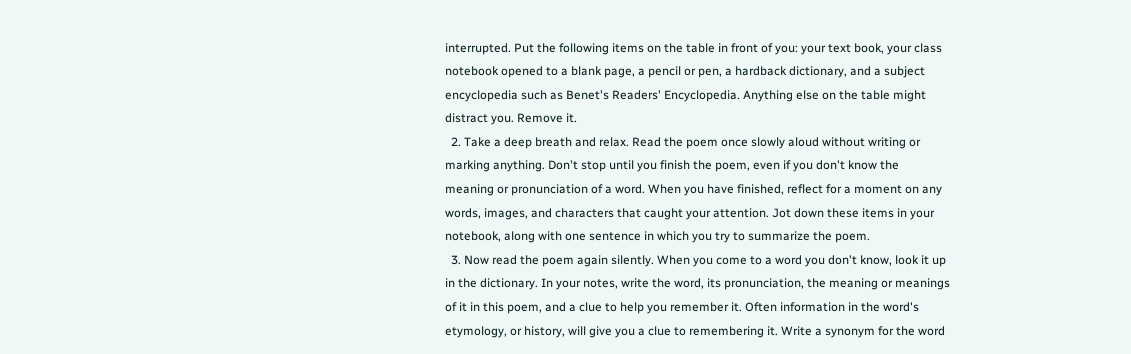interrupted. Put the following items on the table in front of you: your text book, your class notebook opened to a blank page, a pencil or pen, a hardback dictionary, and a subject encyclopedia such as Benet's Readers' Encyclopedia. Anything else on the table might distract you. Remove it.
  2. Take a deep breath and relax. Read the poem once slowly aloud without writing or marking anything. Don't stop until you finish the poem, even if you don't know the meaning or pronunciation of a word. When you have finished, reflect for a moment on any words, images, and characters that caught your attention. Jot down these items in your notebook, along with one sentence in which you try to summarize the poem.
  3. Now read the poem again silently. When you come to a word you don't know, look it up in the dictionary. In your notes, write the word, its pronunciation, the meaning or meanings of it in this poem, and a clue to help you remember it. Often information in the word's etymology, or history, will give you a clue to remembering it. Write a synonym for the word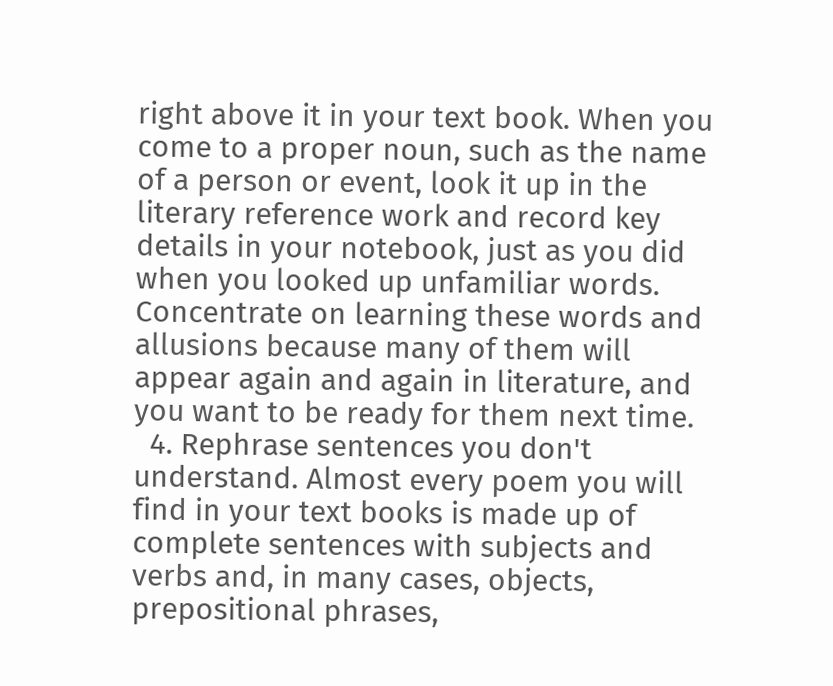right above it in your text book. When you come to a proper noun, such as the name of a person or event, look it up in the literary reference work and record key details in your notebook, just as you did when you looked up unfamiliar words. Concentrate on learning these words and allusions because many of them will appear again and again in literature, and you want to be ready for them next time.
  4. Rephrase sentences you don't understand. Almost every poem you will find in your text books is made up of complete sentences with subjects and verbs and, in many cases, objects, prepositional phrases,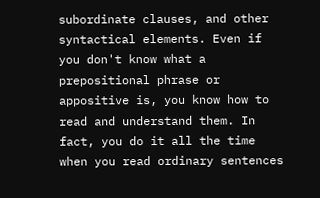subordinate clauses, and other syntactical elements. Even if you don't know what a prepositional phrase or appositive is, you know how to read and understand them. In fact, you do it all the time when you read ordinary sentences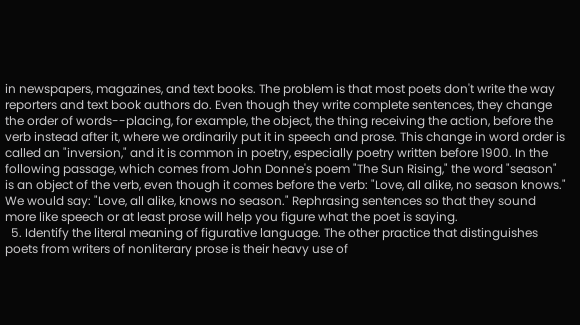in newspapers, magazines, and text books. The problem is that most poets don't write the way reporters and text book authors do. Even though they write complete sentences, they change the order of words--placing, for example, the object, the thing receiving the action, before the verb instead after it, where we ordinarily put it in speech and prose. This change in word order is called an "inversion," and it is common in poetry, especially poetry written before 1900. In the following passage, which comes from John Donne's poem "The Sun Rising," the word "season" is an object of the verb, even though it comes before the verb: "Love, all alike, no season knows." We would say: "Love, all alike, knows no season." Rephrasing sentences so that they sound more like speech or at least prose will help you figure what the poet is saying.
  5. Identify the literal meaning of figurative language. The other practice that distinguishes poets from writers of nonliterary prose is their heavy use of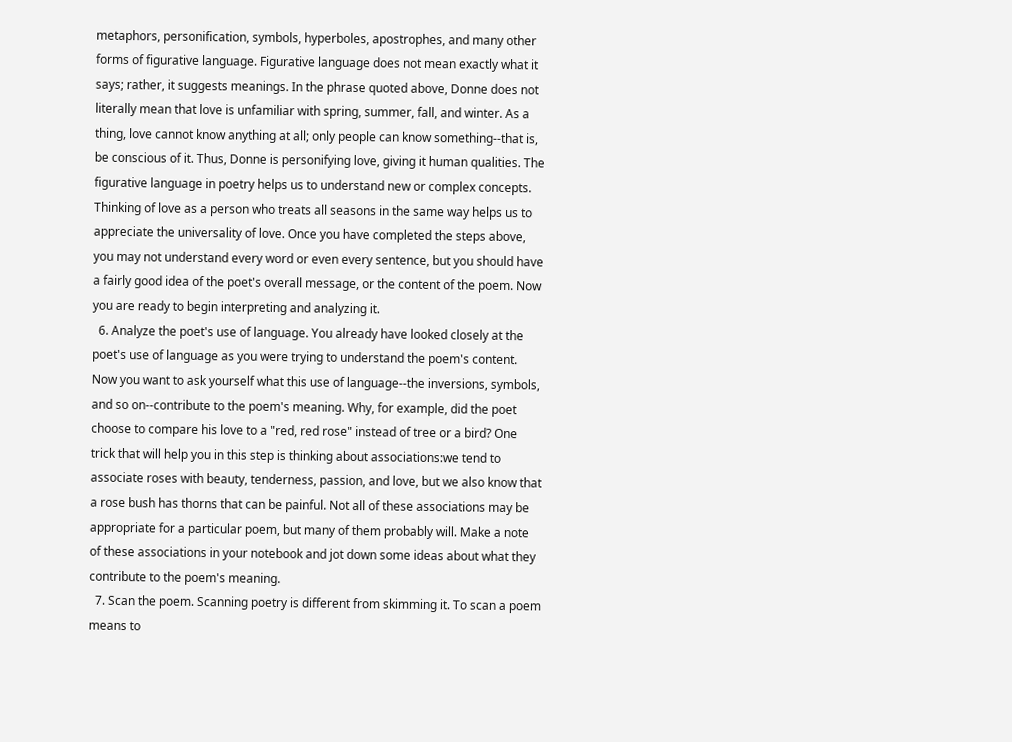metaphors, personification, symbols, hyperboles, apostrophes, and many other forms of figurative language. Figurative language does not mean exactly what it says; rather, it suggests meanings. In the phrase quoted above, Donne does not literally mean that love is unfamiliar with spring, summer, fall, and winter. As a thing, love cannot know anything at all; only people can know something--that is, be conscious of it. Thus, Donne is personifying love, giving it human qualities. The figurative language in poetry helps us to understand new or complex concepts. Thinking of love as a person who treats all seasons in the same way helps us to appreciate the universality of love. Once you have completed the steps above, you may not understand every word or even every sentence, but you should have a fairly good idea of the poet's overall message, or the content of the poem. Now you are ready to begin interpreting and analyzing it.
  6. Analyze the poet's use of language. You already have looked closely at the poet's use of language as you were trying to understand the poem's content. Now you want to ask yourself what this use of language--the inversions, symbols, and so on--contribute to the poem's meaning. Why, for example, did the poet choose to compare his love to a "red, red rose" instead of tree or a bird? One trick that will help you in this step is thinking about associations:we tend to associate roses with beauty, tenderness, passion, and love, but we also know that a rose bush has thorns that can be painful. Not all of these associations may be appropriate for a particular poem, but many of them probably will. Make a note of these associations in your notebook and jot down some ideas about what they contribute to the poem's meaning.
  7. Scan the poem. Scanning poetry is different from skimming it. To scan a poem means to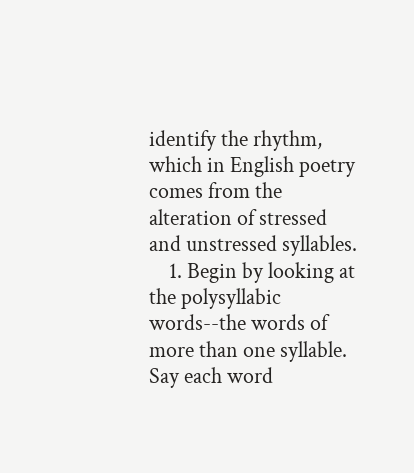identify the rhythm, which in English poetry comes from the alteration of stressed and unstressed syllables.
    1. Begin by looking at the polysyllabic words--the words of more than one syllable. Say each word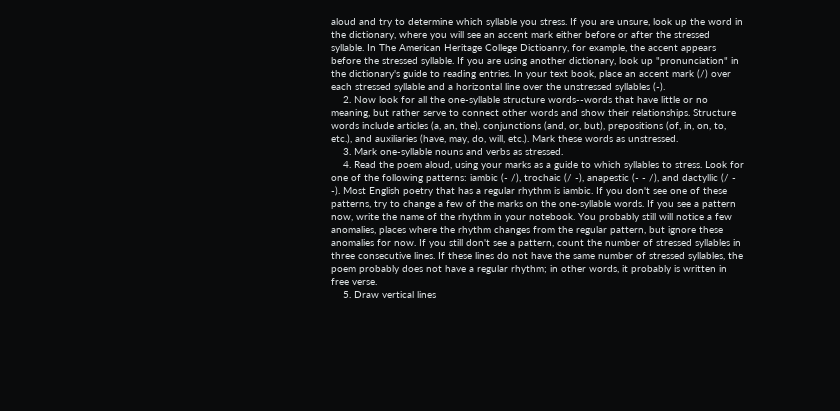aloud and try to determine which syllable you stress. If you are unsure, look up the word in the dictionary, where you will see an accent mark either before or after the stressed syllable. In The American Heritage College Dictioanry, for example, the accent appears before the stressed syllable. If you are using another dictionary, look up "pronunciation" in the dictionary's guide to reading entries. In your text book, place an accent mark (/) over each stressed syllable and a horizontal line over the unstressed syllables (-).
    2. Now look for all the one-syllable structure words--words that have little or no meaning, but rather serve to connect other words and show their relationships. Structure words include articles (a, an, the), conjunctions (and, or, but), prepositions (of, in, on, to, etc.), and auxiliaries (have, may, do, will, etc.). Mark these words as unstressed.
    3. Mark one-syllable nouns and verbs as stressed.
    4. Read the poem aloud, using your marks as a guide to which syllables to stress. Look for one of the following patterns: iambic (- /), trochaic (/ -), anapestic (- - /), and dactyllic (/ - -). Most English poetry that has a regular rhythm is iambic. If you don't see one of these patterns, try to change a few of the marks on the one-syllable words. If you see a pattern now, write the name of the rhythm in your notebook. You probably still will notice a few anomalies, places where the rhythm changes from the regular pattern, but ignore these anomalies for now. If you still don't see a pattern, count the number of stressed syllables in three consecutive lines. If these lines do not have the same number of stressed syllables, the poem probably does not have a regular rhythm; in other words, it probably is written in free verse.
    5. Draw vertical lines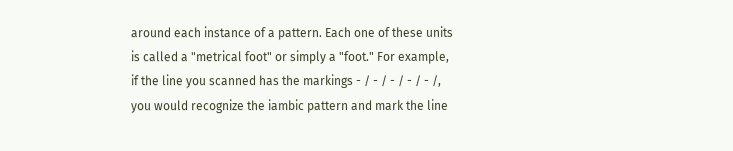around each instance of a pattern. Each one of these units is called a "metrical foot" or simply a "foot." For example, if the line you scanned has the markings - / - / - / - / - /, you would recognize the iambic pattern and mark the line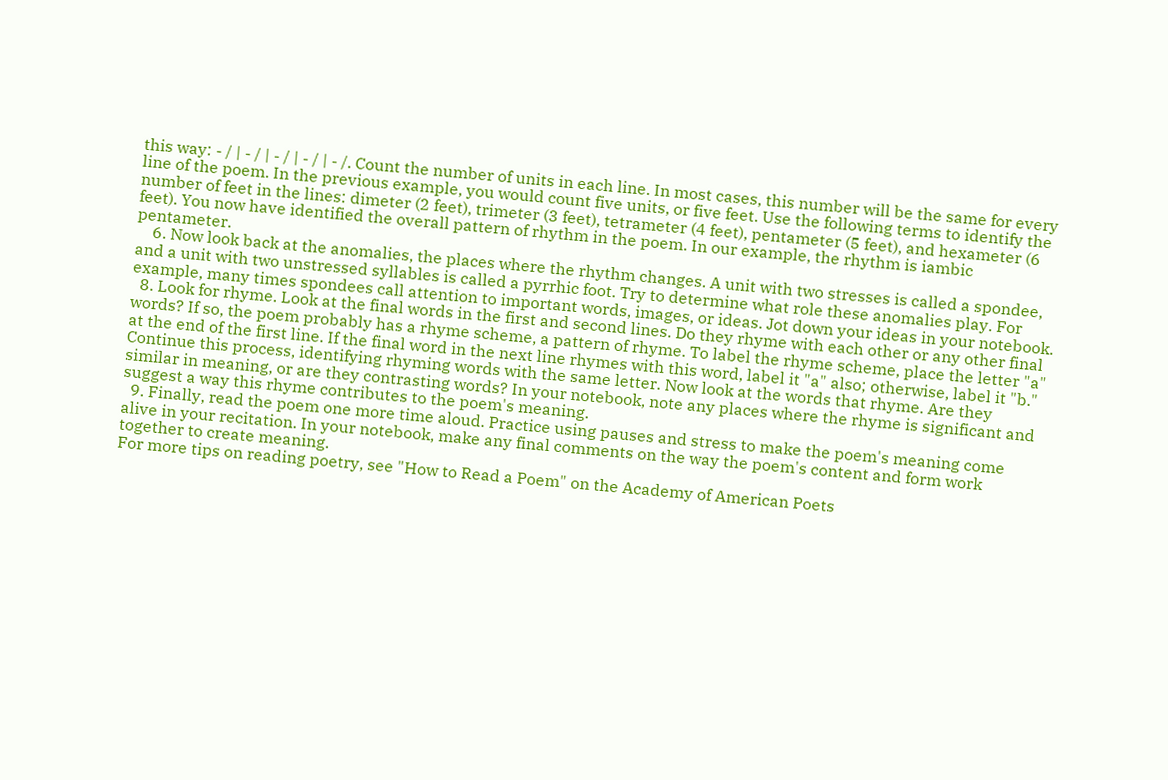this way: - / | - / | - / | - / | - /. Count the number of units in each line. In most cases, this number will be the same for every line of the poem. In the previous example, you would count five units, or five feet. Use the following terms to identify the number of feet in the lines: dimeter (2 feet), trimeter (3 feet), tetrameter (4 feet), pentameter (5 feet), and hexameter (6 feet). You now have identified the overall pattern of rhythm in the poem. In our example, the rhythm is iambic pentameter.
    6. Now look back at the anomalies, the places where the rhythm changes. A unit with two stresses is called a spondee, and a unit with two unstressed syllables is called a pyrrhic foot. Try to determine what role these anomalies play. For example, many times spondees call attention to important words, images, or ideas. Jot down your ideas in your notebook.
  8. Look for rhyme. Look at the final words in the first and second lines. Do they rhyme with each other or any other final words? If so, the poem probably has a rhyme scheme, a pattern of rhyme. To label the rhyme scheme, place the letter "a" at the end of the first line. If the final word in the next line rhymes with this word, label it "a" also; otherwise, label it "b." Continue this process, identifying rhyming words with the same letter. Now look at the words that rhyme. Are they similar in meaning, or are they contrasting words? In your notebook, note any places where the rhyme is significant and suggest a way this rhyme contributes to the poem's meaning.
  9. Finally, read the poem one more time aloud. Practice using pauses and stress to make the poem's meaning come alive in your recitation. In your notebook, make any final comments on the way the poem's content and form work together to create meaning.
For more tips on reading poetry, see "How to Read a Poem" on the Academy of American Poets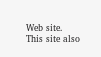Web site. This site also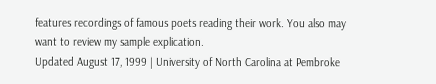features recordings of famous poets reading their work. You also may want to review my sample explication.
Updated August 17, 1999 | University of North Carolina at Pembroke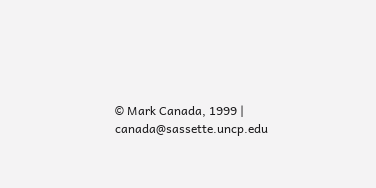© Mark Canada, 1999 | canada@sassette.uncp.edu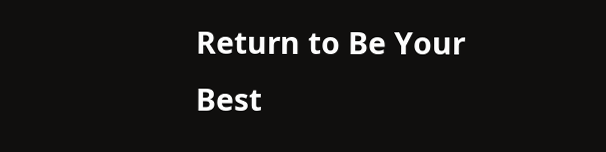Return to Be Your Best